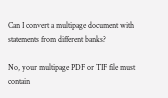Can I convert a multipage document with statements from different banks?

No, your multipage PDF or TIF file must contain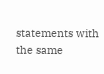statements with the same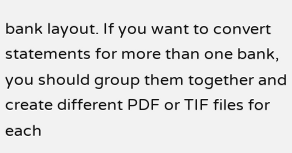bank layout. If you want to convert statements for more than one bank, you should group them together and create different PDF or TIF files for each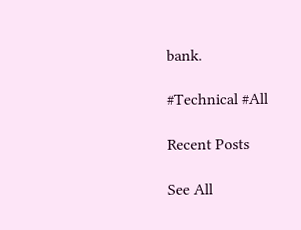bank.

#Technical #All

Recent Posts

See All